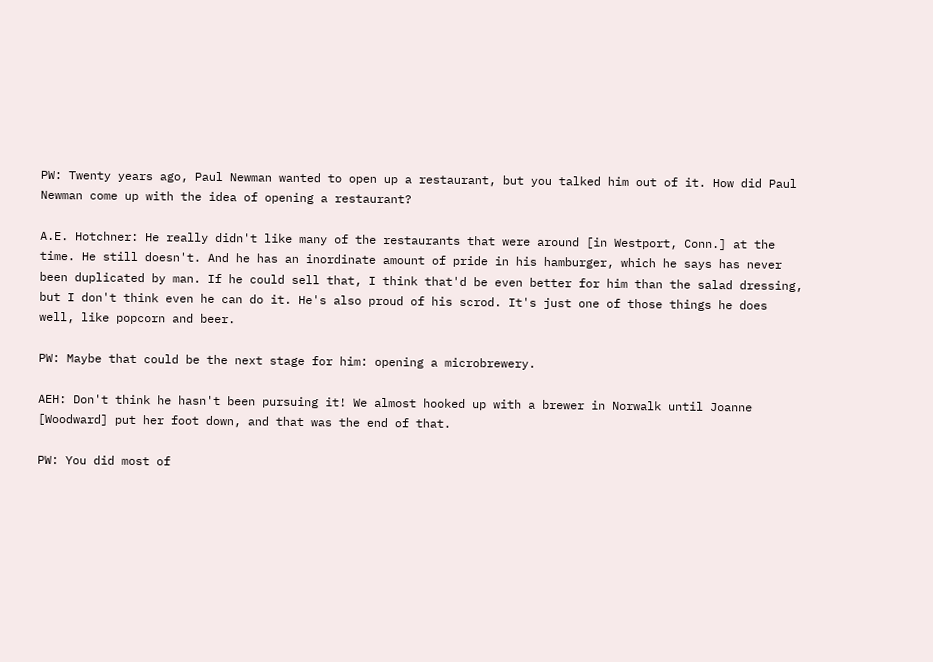PW: Twenty years ago, Paul Newman wanted to open up a restaurant, but you talked him out of it. How did Paul Newman come up with the idea of opening a restaurant?

A.E. Hotchner: He really didn't like many of the restaurants that were around [in Westport, Conn.] at the time. He still doesn't. And he has an inordinate amount of pride in his hamburger, which he says has never been duplicated by man. If he could sell that, I think that'd be even better for him than the salad dressing, but I don't think even he can do it. He's also proud of his scrod. It's just one of those things he does well, like popcorn and beer.

PW: Maybe that could be the next stage for him: opening a microbrewery.

AEH: Don't think he hasn't been pursuing it! We almost hooked up with a brewer in Norwalk until Joanne [Woodward] put her foot down, and that was the end of that.

PW: You did most of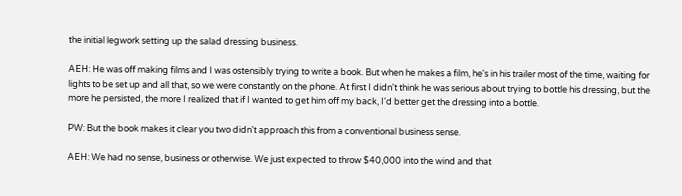the initial legwork setting up the salad dressing business.

AEH: He was off making films and I was ostensibly trying to write a book. But when he makes a film, he's in his trailer most of the time, waiting for lights to be set up and all that, so we were constantly on the phone. At first I didn't think he was serious about trying to bottle his dressing, but the more he persisted, the more I realized that if I wanted to get him off my back, I'd better get the dressing into a bottle.

PW: But the book makes it clear you two didn't approach this from a conventional business sense.

AEH: We had no sense, business or otherwise. We just expected to throw $40,000 into the wind and that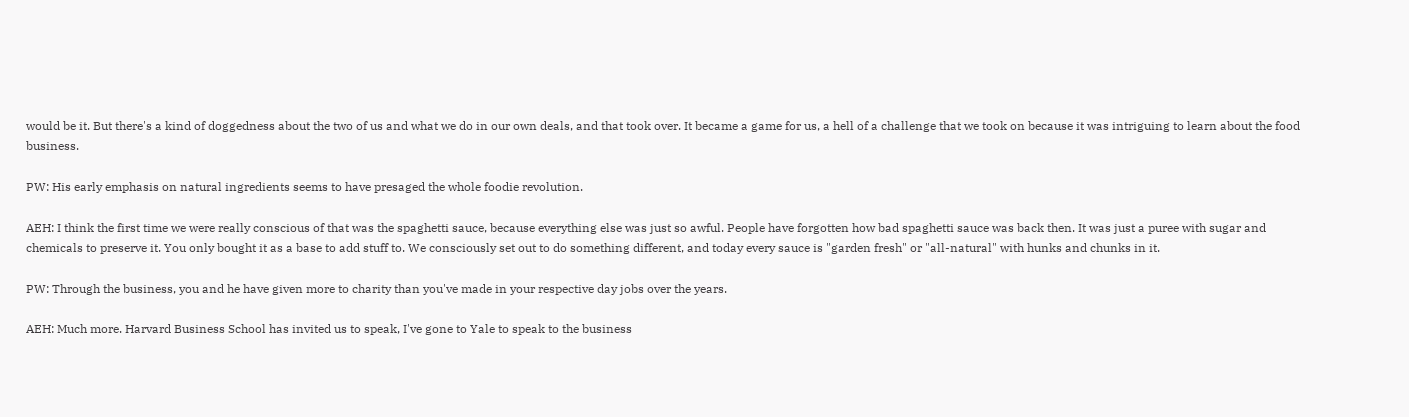would be it. But there's a kind of doggedness about the two of us and what we do in our own deals, and that took over. It became a game for us, a hell of a challenge that we took on because it was intriguing to learn about the food business.

PW: His early emphasis on natural ingredients seems to have presaged the whole foodie revolution.

AEH: I think the first time we were really conscious of that was the spaghetti sauce, because everything else was just so awful. People have forgotten how bad spaghetti sauce was back then. It was just a puree with sugar and chemicals to preserve it. You only bought it as a base to add stuff to. We consciously set out to do something different, and today every sauce is "garden fresh" or "all-natural" with hunks and chunks in it.

PW: Through the business, you and he have given more to charity than you've made in your respective day jobs over the years.

AEH: Much more. Harvard Business School has invited us to speak, I've gone to Yale to speak to the business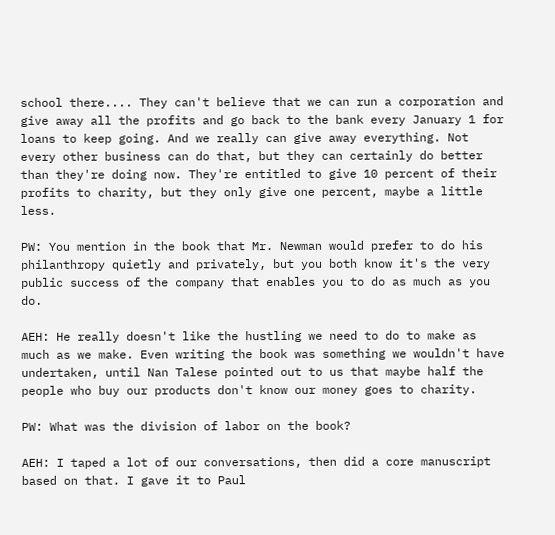school there.... They can't believe that we can run a corporation and give away all the profits and go back to the bank every January 1 for loans to keep going. And we really can give away everything. Not every other business can do that, but they can certainly do better than they're doing now. They're entitled to give 10 percent of their profits to charity, but they only give one percent, maybe a little less.

PW: You mention in the book that Mr. Newman would prefer to do his philanthropy quietly and privately, but you both know it's the very public success of the company that enables you to do as much as you do.

AEH: He really doesn't like the hustling we need to do to make as much as we make. Even writing the book was something we wouldn't have undertaken, until Nan Talese pointed out to us that maybe half the people who buy our products don't know our money goes to charity.

PW: What was the division of labor on the book?

AEH: I taped a lot of our conversations, then did a core manuscript based on that. I gave it to Paul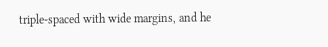triple-spaced with wide margins, and he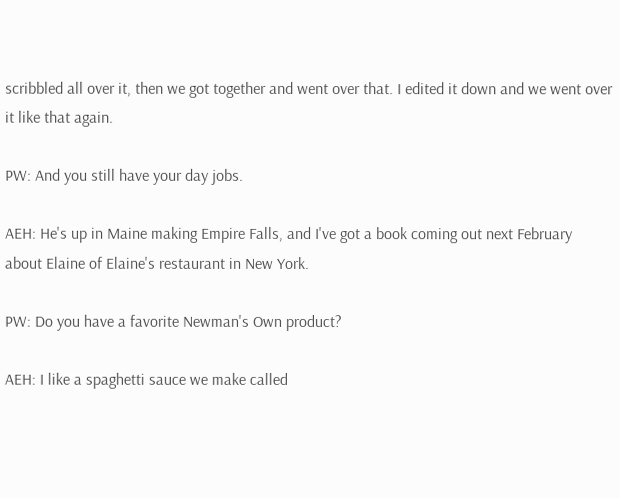scribbled all over it, then we got together and went over that. I edited it down and we went over it like that again.

PW: And you still have your day jobs.

AEH: He's up in Maine making Empire Falls, and I've got a book coming out next February about Elaine of Elaine's restaurant in New York.

PW: Do you have a favorite Newman's Own product?

AEH: I like a spaghetti sauce we make called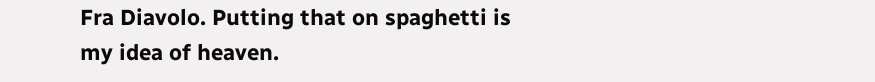Fra Diavolo. Putting that on spaghetti is my idea of heaven.